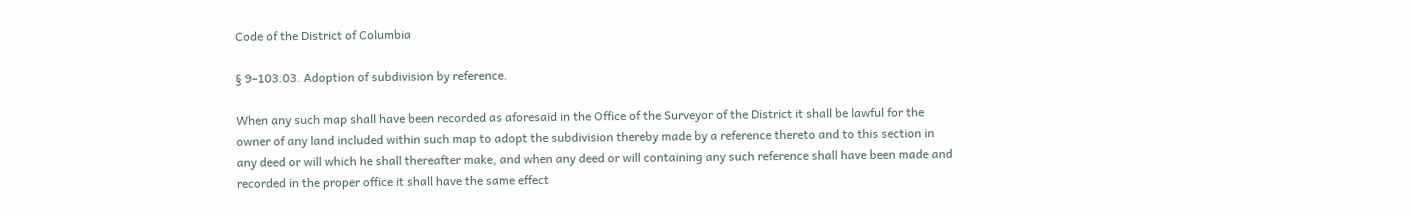Code of the District of Columbia

§ 9–103.03. Adoption of subdivision by reference.

When any such map shall have been recorded as aforesaid in the Office of the Surveyor of the District it shall be lawful for the owner of any land included within such map to adopt the subdivision thereby made by a reference thereto and to this section in any deed or will which he shall thereafter make, and when any deed or will containing any such reference shall have been made and recorded in the proper office it shall have the same effect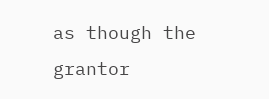as though the grantor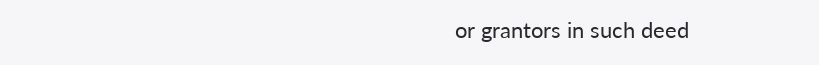or grantors in such deed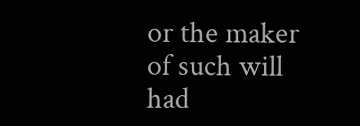or the maker of such will had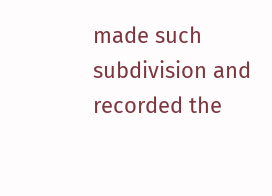made such subdivision and recorded the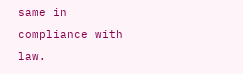same in compliance with law.